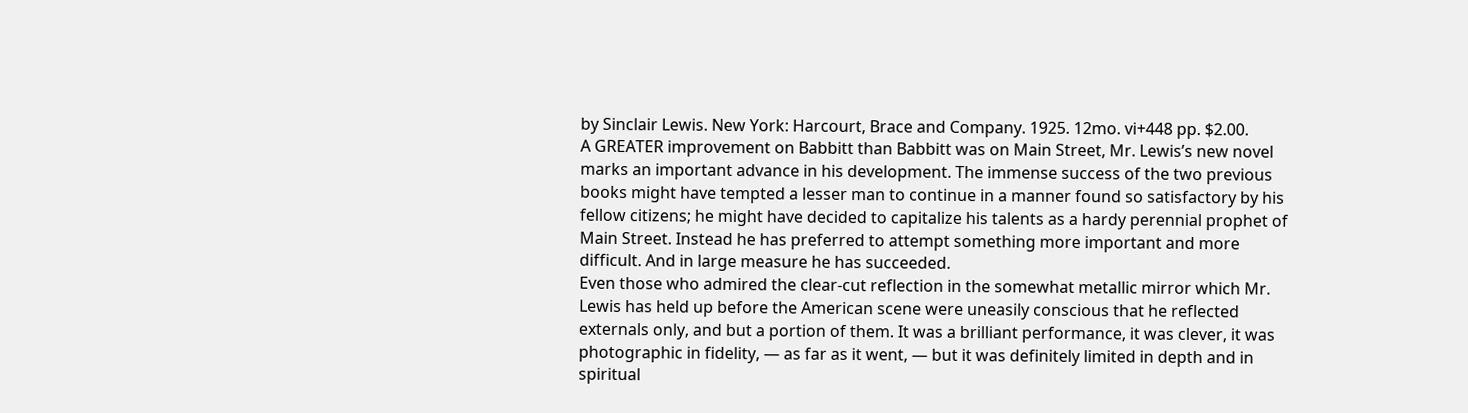by Sinclair Lewis. New York: Harcourt, Brace and Company. 1925. 12mo. vi+448 pp. $2.00.
A GREATER improvement on Babbitt than Babbitt was on Main Street, Mr. Lewis’s new novel marks an important advance in his development. The immense success of the two previous books might have tempted a lesser man to continue in a manner found so satisfactory by his fellow citizens; he might have decided to capitalize his talents as a hardy perennial prophet of Main Street. Instead he has preferred to attempt something more important and more difficult. And in large measure he has succeeded.
Even those who admired the clear-cut reflection in the somewhat metallic mirror which Mr. Lewis has held up before the American scene were uneasily conscious that he reflected externals only, and but a portion of them. It was a brilliant performance, it was clever, it was photographic in fidelity, — as far as it went, — but it was definitely limited in depth and in spiritual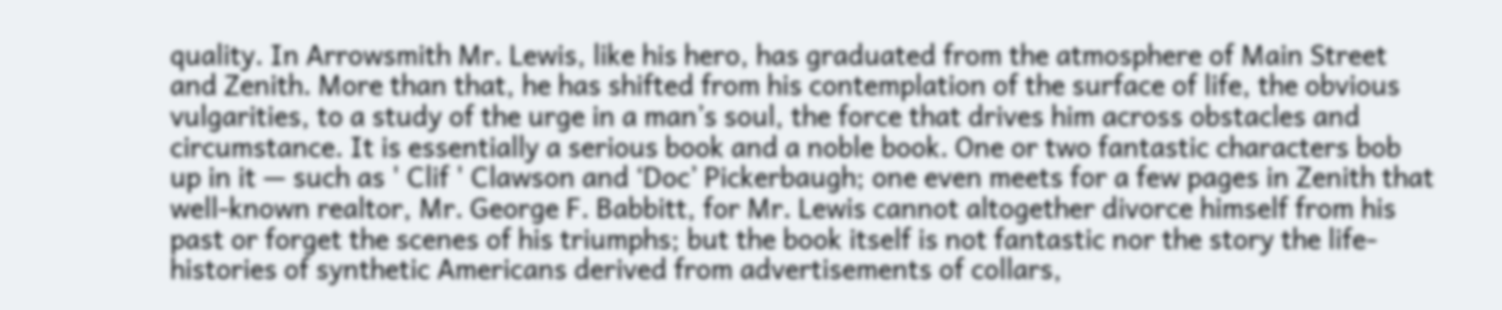quality. In Arrowsmith Mr. Lewis, like his hero, has graduated from the atmosphere of Main Street and Zenith. More than that, he has shifted from his contemplation of the surface of life, the obvious vulgarities, to a study of the urge in a man’s soul, the force that drives him across obstacles and circumstance. It is essentially a serious book and a noble book. One or two fantastic characters bob up in it — such as ' Clif ' Clawson and ‘Doc’ Pickerbaugh; one even meets for a few pages in Zenith that well-known realtor, Mr. George F. Babbitt, for Mr. Lewis cannot altogether divorce himself from his past or forget the scenes of his triumphs; but the book itself is not fantastic nor the story the life-histories of synthetic Americans derived from advertisements of collars,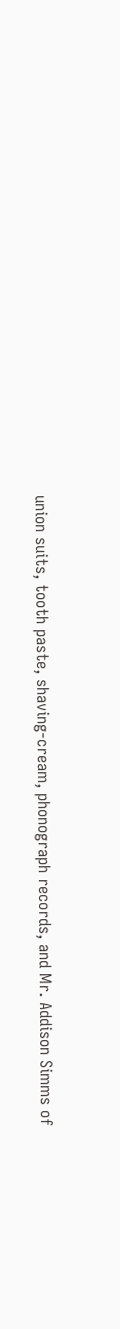union suits, tooth paste, shaving-cream, phonograph records, and Mr. Addison Simms of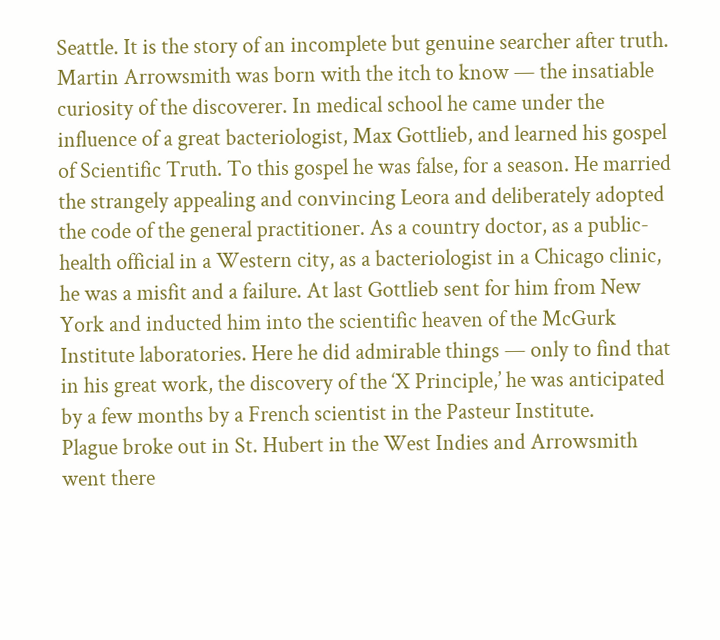Seattle. It is the story of an incomplete but genuine searcher after truth.
Martin Arrowsmith was born with the itch to know — the insatiable curiosity of the discoverer. In medical school he came under the influence of a great bacteriologist, Max Gottlieb, and learned his gospel of Scientific Truth. To this gospel he was false, for a season. He married the strangely appealing and convincing Leora and deliberately adopted the code of the general practitioner. As a country doctor, as a public-health official in a Western city, as a bacteriologist in a Chicago clinic, he was a misfit and a failure. At last Gottlieb sent for him from New York and inducted him into the scientific heaven of the McGurk
Institute laboratories. Here he did admirable things — only to find that in his great work, the discovery of the ‘X Principle,’ he was anticipated by a few months by a French scientist in the Pasteur Institute.
Plague broke out in St. Hubert in the West Indies and Arrowsmith went there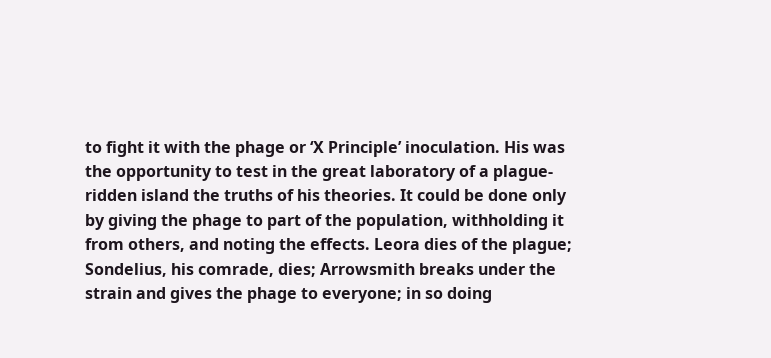to fight it with the phage or ‘X Principle’ inoculation. His was the opportunity to test in the great laboratory of a plague-ridden island the truths of his theories. It could be done only by giving the phage to part of the population, withholding it from others, and noting the effects. Leora dies of the plague; Sondelius, his comrade, dies; Arrowsmith breaks under the strain and gives the phage to everyone; in so doing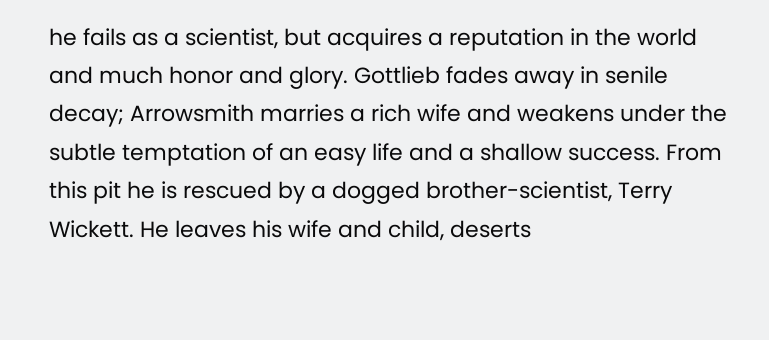he fails as a scientist, but acquires a reputation in the world and much honor and glory. Gottlieb fades away in senile decay; Arrowsmith marries a rich wife and weakens under the subtle temptation of an easy life and a shallow success. From this pit he is rescued by a dogged brother-scientist, Terry Wickett. He leaves his wife and child, deserts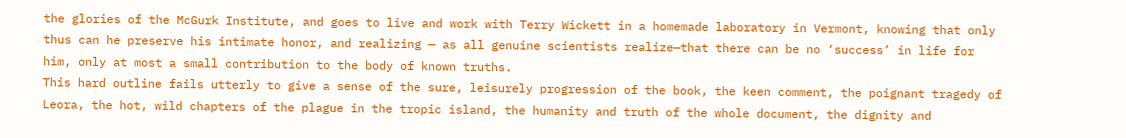the glories of the McGurk Institute, and goes to live and work with Terry Wickett in a homemade laboratory in Vermont, knowing that only thus can he preserve his intimate honor, and realizing — as all genuine scientists realize—that there can be no ‘success’ in life for him, only at most a small contribution to the body of known truths.
This hard outline fails utterly to give a sense of the sure, leisurely progression of the book, the keen comment, the poignant tragedy of Leora, the hot, wild chapters of the plague in the tropic island, the humanity and truth of the whole document, the dignity and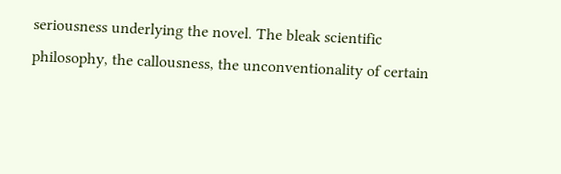seriousness underlying the novel. The bleak scientific philosophy, the callousness, the unconventionality of certain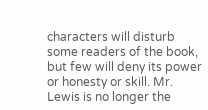characters will disturb some readers of the book, but few will deny its power or honesty or skill. Mr. Lewis is no longer the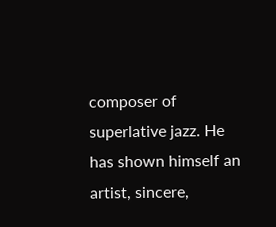composer of superlative jazz. He has shown himself an artist, sincere,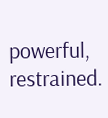powerful, restrained.